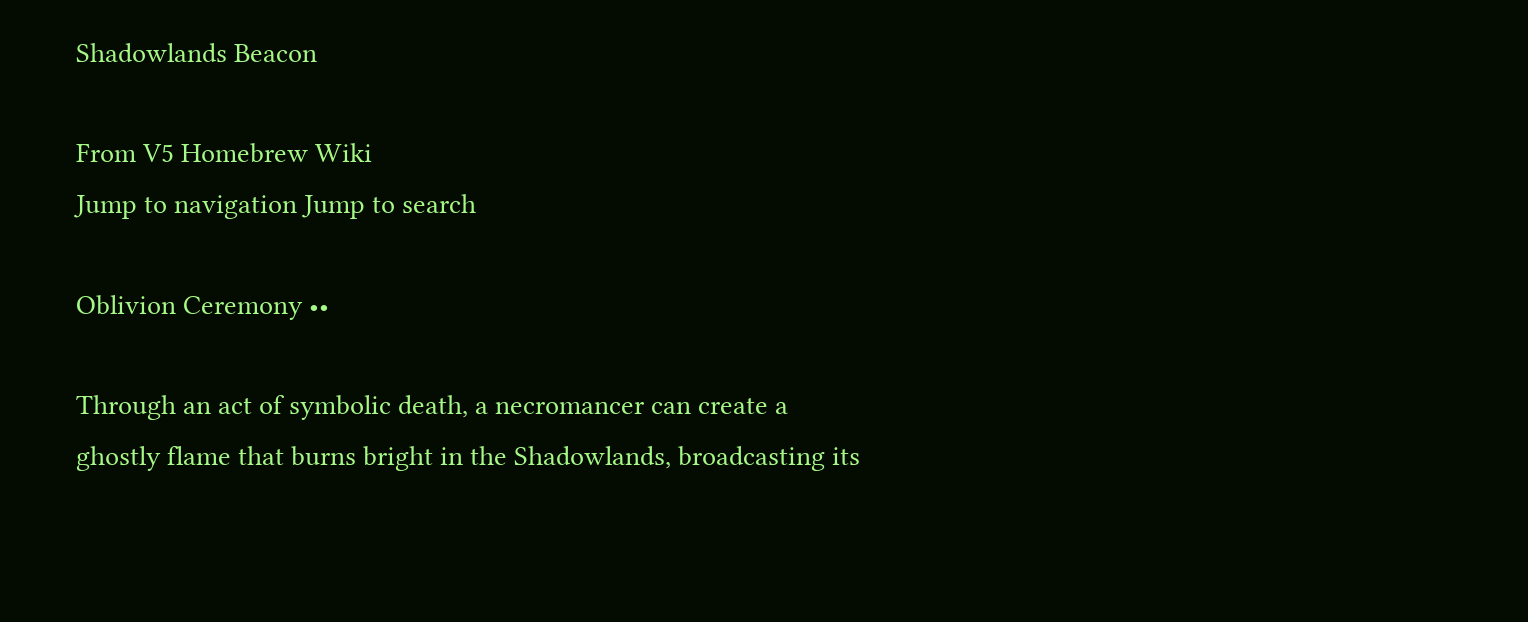Shadowlands Beacon

From V5 Homebrew Wiki
Jump to navigation Jump to search

Oblivion Ceremony ••

Through an act of symbolic death, a necromancer can create a ghostly flame that burns bright in the Shadowlands, broadcasting its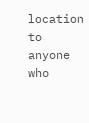location to anyone who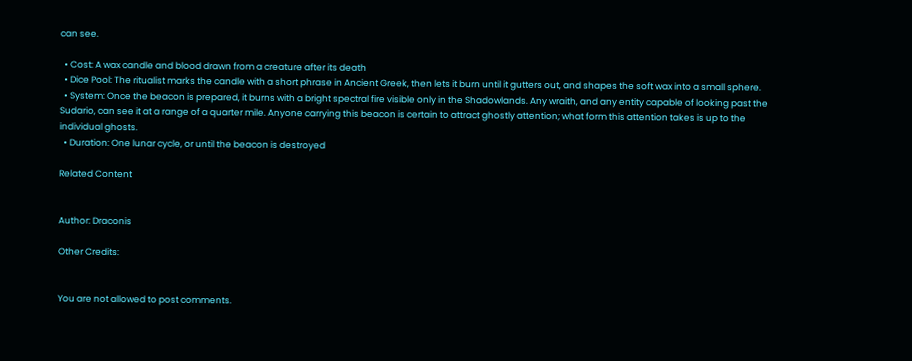can see.

  • Cost: A wax candle and blood drawn from a creature after its death
  • Dice Pool: The ritualist marks the candle with a short phrase in Ancient Greek, then lets it burn until it gutters out, and shapes the soft wax into a small sphere.
  • System: Once the beacon is prepared, it burns with a bright spectral fire visible only in the Shadowlands. Any wraith, and any entity capable of looking past the Sudario, can see it at a range of a quarter mile. Anyone carrying this beacon is certain to attract ghostly attention; what form this attention takes is up to the individual ghosts.
  • Duration: One lunar cycle, or until the beacon is destroyed

Related Content


Author: Draconis

Other Credits:


You are not allowed to post comments.